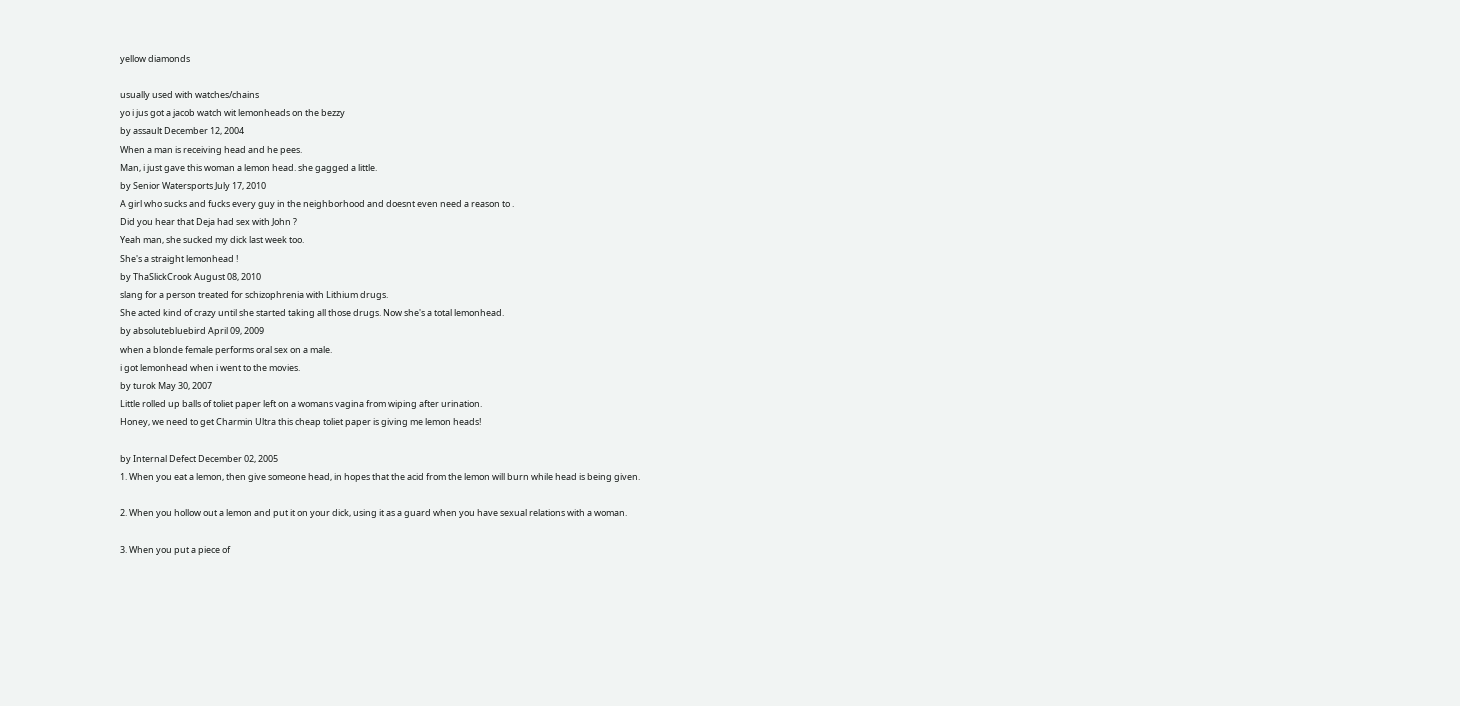yellow diamonds

usually used with watches/chains
yo i jus got a jacob watch wit lemonheads on the bezzy
by assault December 12, 2004
When a man is receiving head and he pees.
Man, i just gave this woman a lemon head. she gagged a little.
by Senior Watersports July 17, 2010
A girl who sucks and fucks every guy in the neighborhood and doesnt even need a reason to .
Did you hear that Deja had sex with John ?
Yeah man, she sucked my dick last week too.
She's a straight lemonhead !
by ThaSlickCrook August 08, 2010
slang for a person treated for schizophrenia with Lithium drugs.
She acted kind of crazy until she started taking all those drugs. Now she's a total lemonhead.
by absolutebluebird April 09, 2009
when a blonde female performs oral sex on a male.
i got lemonhead when i went to the movies.
by turok May 30, 2007
Little rolled up balls of toliet paper left on a womans vagina from wiping after urination.
Honey, we need to get Charmin Ultra this cheap toliet paper is giving me lemon heads!

by Internal Defect December 02, 2005
1. When you eat a lemon, then give someone head, in hopes that the acid from the lemon will burn while head is being given.

2. When you hollow out a lemon and put it on your dick, using it as a guard when you have sexual relations with a woman.

3. When you put a piece of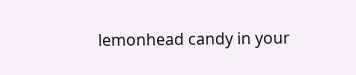lemonhead candy in your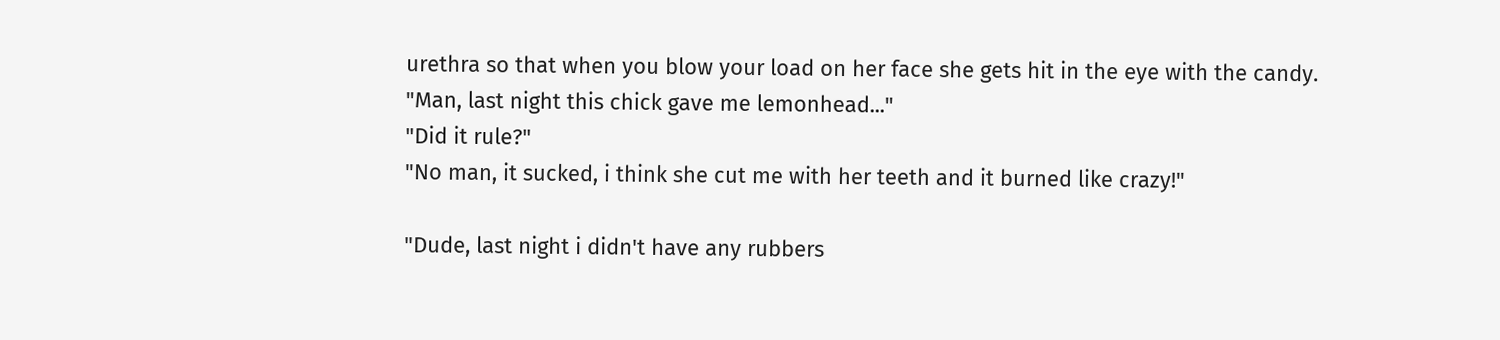urethra so that when you blow your load on her face she gets hit in the eye with the candy.
"Man, last night this chick gave me lemonhead..."
"Did it rule?"
"No man, it sucked, i think she cut me with her teeth and it burned like crazy!"

"Dude, last night i didn't have any rubbers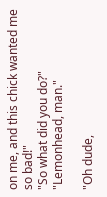on me, and this chick wanted me so bad!"
"So what did you do?"
"Lemonhead, man."

"Oh dude,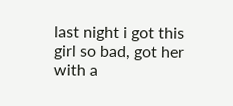last night i got this girl so bad, got her with a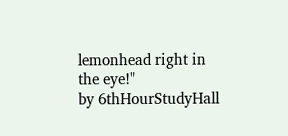lemonhead right in the eye!"
by 6thHourStudyHall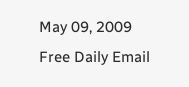May 09, 2009
Free Daily Email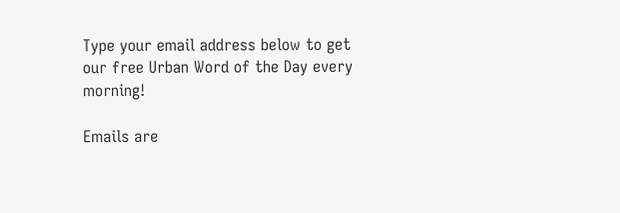Type your email address below to get our free Urban Word of the Day every morning!

Emails are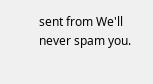sent from We'll never spam you.